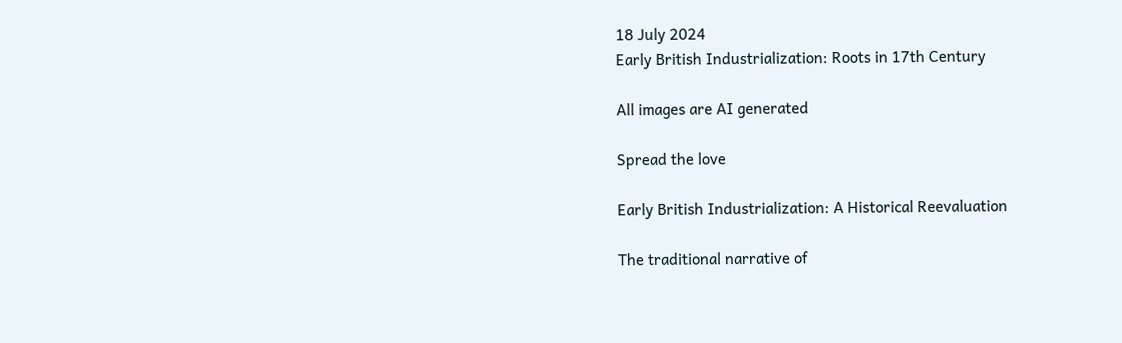18 July 2024
Early British Industrialization: Roots in 17th Century

All images are AI generated

Spread the love

Early British Industrialization: A Historical Reevaluation

The traditional narrative of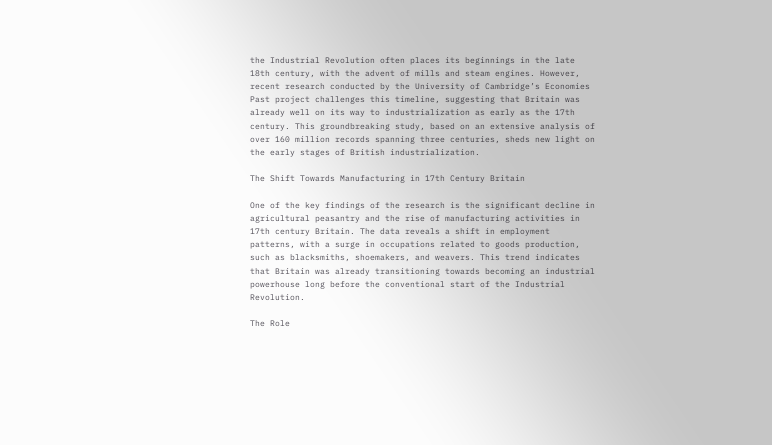the Industrial Revolution often places its beginnings in the late 18th century, with the advent of mills and steam engines. However, recent research conducted by the University of Cambridge’s Economies Past project challenges this timeline, suggesting that Britain was already well on its way to industrialization as early as the 17th century. This groundbreaking study, based on an extensive analysis of over 160 million records spanning three centuries, sheds new light on the early stages of British industrialization.

The Shift Towards Manufacturing in 17th Century Britain

One of the key findings of the research is the significant decline in agricultural peasantry and the rise of manufacturing activities in 17th century Britain. The data reveals a shift in employment patterns, with a surge in occupations related to goods production, such as blacksmiths, shoemakers, and weavers. This trend indicates that Britain was already transitioning towards becoming an industrial powerhouse long before the conventional start of the Industrial Revolution.

The Role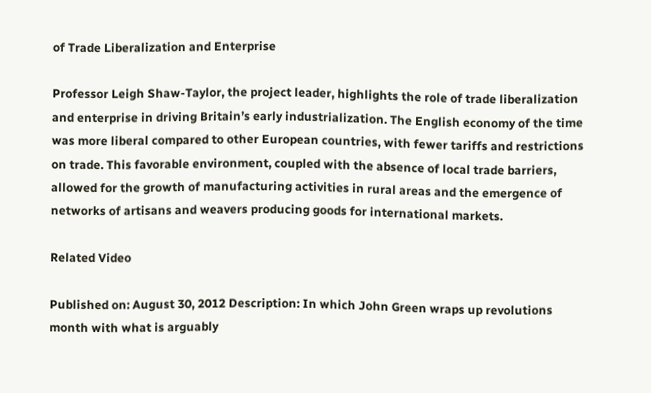of Trade Liberalization and Enterprise

Professor Leigh Shaw-Taylor, the project leader, highlights the role of trade liberalization and enterprise in driving Britain’s early industrialization. The English economy of the time was more liberal compared to other European countries, with fewer tariffs and restrictions on trade. This favorable environment, coupled with the absence of local trade barriers, allowed for the growth of manufacturing activities in rural areas and the emergence of networks of artisans and weavers producing goods for international markets.

Related Video

Published on: August 30, 2012 Description: In which John Green wraps up revolutions month with what is arguably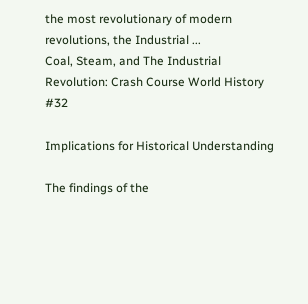the most revolutionary of modern revolutions, the Industrial ...
Coal, Steam, and The Industrial Revolution: Crash Course World History #32

Implications for Historical Understanding

The findings of the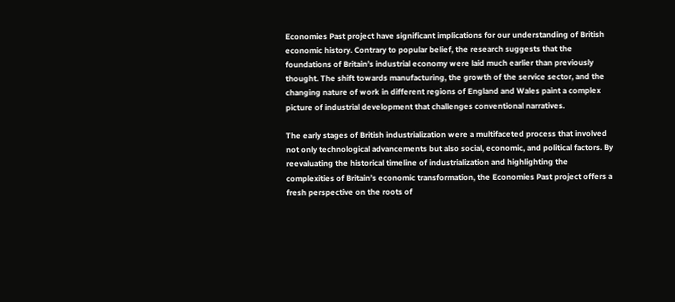Economies Past project have significant implications for our understanding of British economic history. Contrary to popular belief, the research suggests that the foundations of Britain’s industrial economy were laid much earlier than previously thought. The shift towards manufacturing, the growth of the service sector, and the changing nature of work in different regions of England and Wales paint a complex picture of industrial development that challenges conventional narratives.

The early stages of British industrialization were a multifaceted process that involved not only technological advancements but also social, economic, and political factors. By reevaluating the historical timeline of industrialization and highlighting the complexities of Britain’s economic transformation, the Economies Past project offers a fresh perspective on the roots of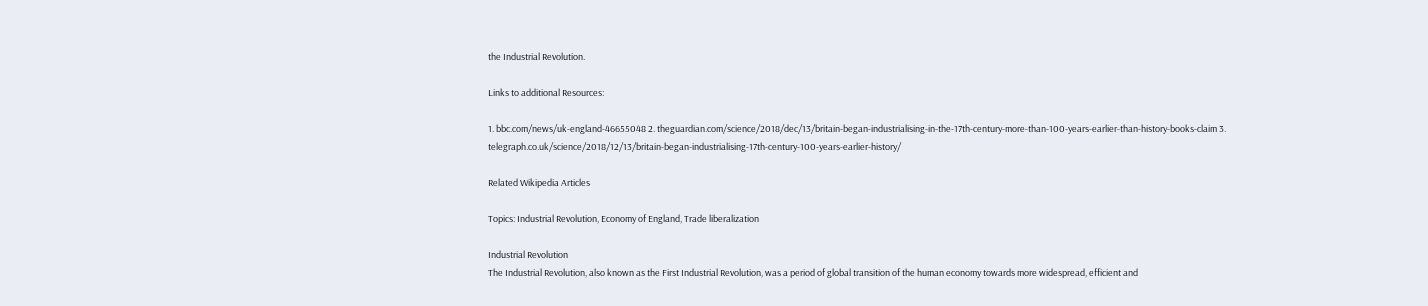the Industrial Revolution.

Links to additional Resources:

1. bbc.com/news/uk-england-46655048 2. theguardian.com/science/2018/dec/13/britain-began-industrialising-in-the-17th-century-more-than-100-years-earlier-than-history-books-claim 3. telegraph.co.uk/science/2018/12/13/britain-began-industrialising-17th-century-100-years-earlier-history/

Related Wikipedia Articles

Topics: Industrial Revolution, Economy of England, Trade liberalization

Industrial Revolution
The Industrial Revolution, also known as the First Industrial Revolution, was a period of global transition of the human economy towards more widespread, efficient and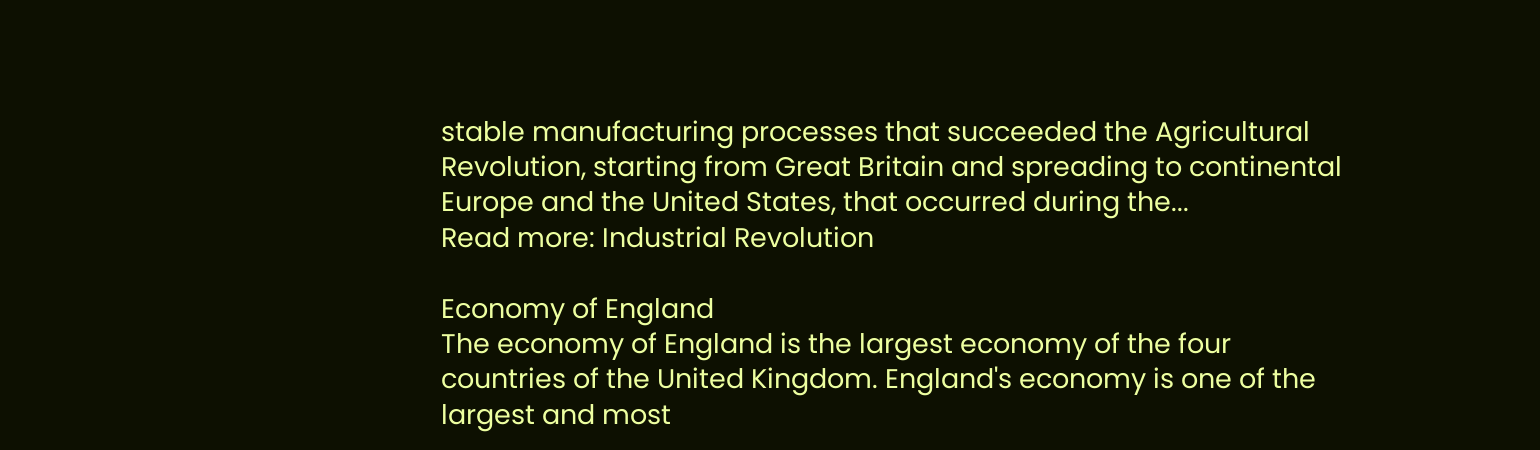stable manufacturing processes that succeeded the Agricultural Revolution, starting from Great Britain and spreading to continental Europe and the United States, that occurred during the...
Read more: Industrial Revolution

Economy of England
The economy of England is the largest economy of the four countries of the United Kingdom. England's economy is one of the largest and most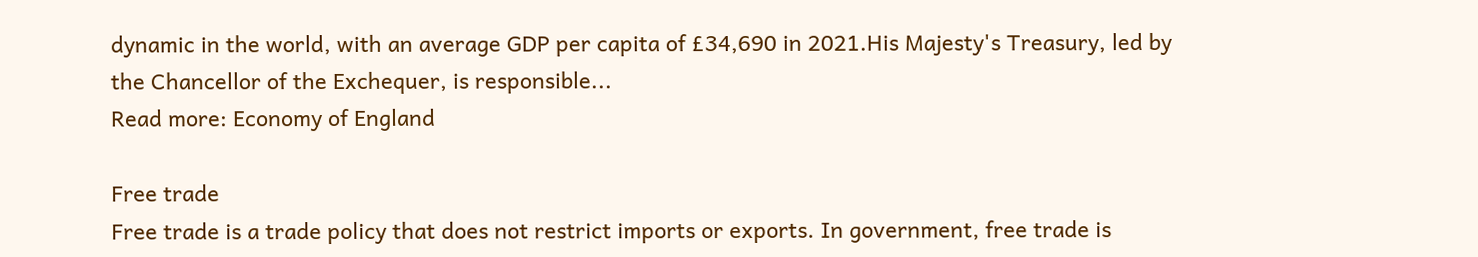dynamic in the world, with an average GDP per capita of £34,690 in 2021.His Majesty's Treasury, led by the Chancellor of the Exchequer, is responsible...
Read more: Economy of England

Free trade
Free trade is a trade policy that does not restrict imports or exports. In government, free trade is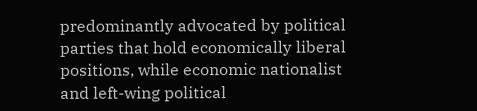predominantly advocated by political parties that hold economically liberal positions, while economic nationalist and left-wing political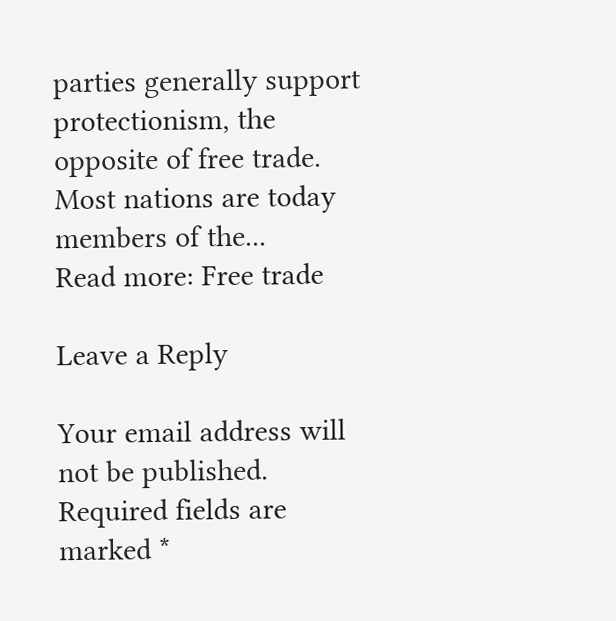parties generally support protectionism, the opposite of free trade. Most nations are today members of the...
Read more: Free trade

Leave a Reply

Your email address will not be published. Required fields are marked *